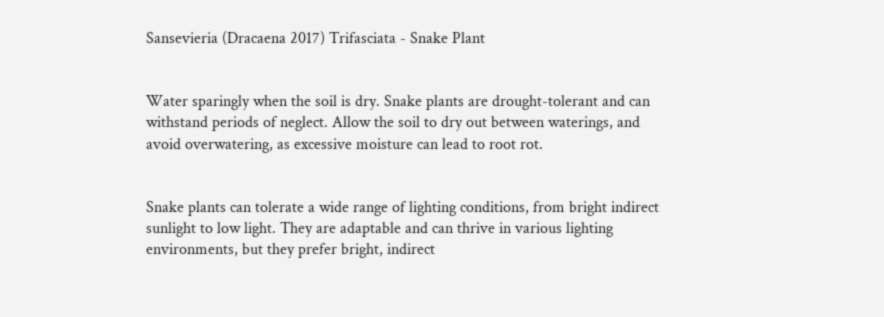Sansevieria (Dracaena 2017) Trifasciata - Snake Plant


Water sparingly when the soil is dry. Snake plants are drought-tolerant and can withstand periods of neglect. Allow the soil to dry out between waterings, and avoid overwatering, as excessive moisture can lead to root rot.


Snake plants can tolerate a wide range of lighting conditions, from bright indirect sunlight to low light. They are adaptable and can thrive in various lighting environments, but they prefer bright, indirect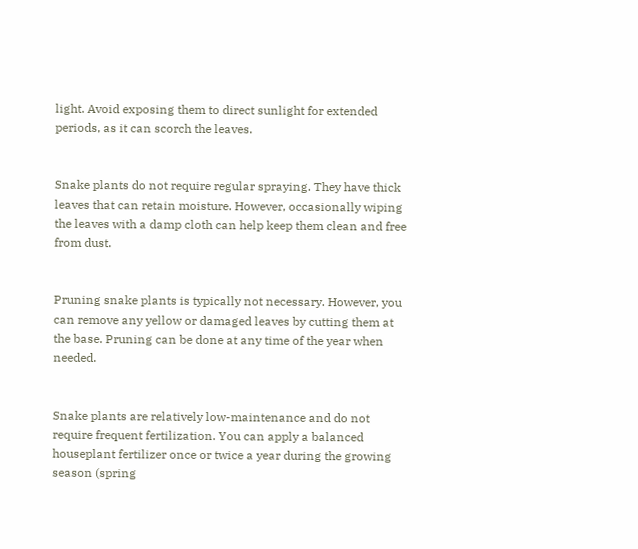light. Avoid exposing them to direct sunlight for extended periods, as it can scorch the leaves.


Snake plants do not require regular spraying. They have thick leaves that can retain moisture. However, occasionally wiping the leaves with a damp cloth can help keep them clean and free from dust.


Pruning snake plants is typically not necessary. However, you can remove any yellow or damaged leaves by cutting them at the base. Pruning can be done at any time of the year when needed.


Snake plants are relatively low-maintenance and do not require frequent fertilization. You can apply a balanced houseplant fertilizer once or twice a year during the growing season (spring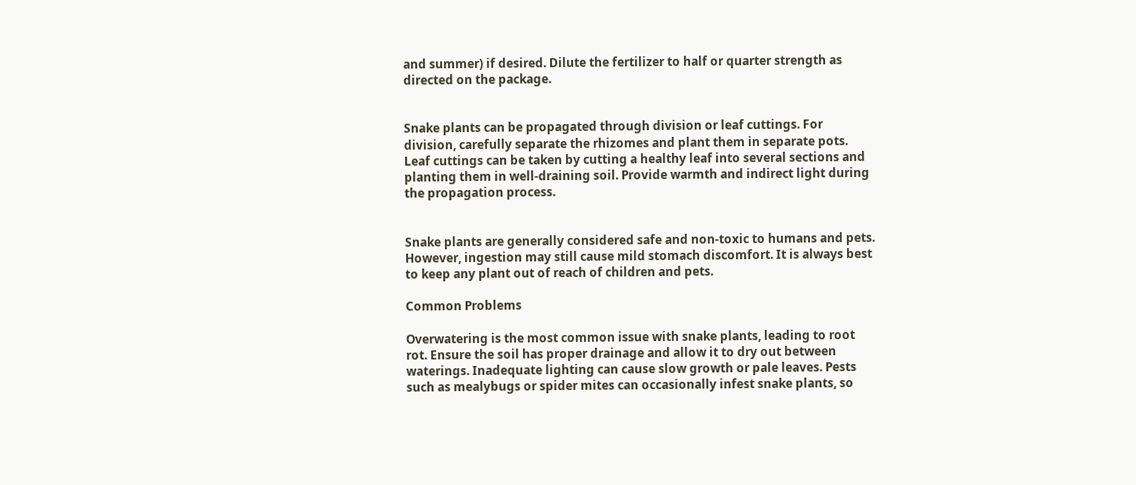and summer) if desired. Dilute the fertilizer to half or quarter strength as directed on the package.


Snake plants can be propagated through division or leaf cuttings. For division, carefully separate the rhizomes and plant them in separate pots. Leaf cuttings can be taken by cutting a healthy leaf into several sections and planting them in well-draining soil. Provide warmth and indirect light during the propagation process.


Snake plants are generally considered safe and non-toxic to humans and pets. However, ingestion may still cause mild stomach discomfort. It is always best to keep any plant out of reach of children and pets.

Common Problems

Overwatering is the most common issue with snake plants, leading to root rot. Ensure the soil has proper drainage and allow it to dry out between waterings. Inadequate lighting can cause slow growth or pale leaves. Pests such as mealybugs or spider mites can occasionally infest snake plants, so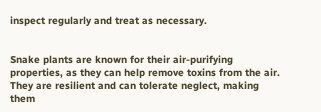inspect regularly and treat as necessary.


Snake plants are known for their air-purifying properties, as they can help remove toxins from the air. They are resilient and can tolerate neglect, making them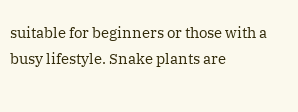suitable for beginners or those with a busy lifestyle. Snake plants are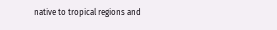native to tropical regions and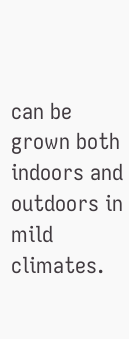can be grown both indoors and outdoors in mild climates.